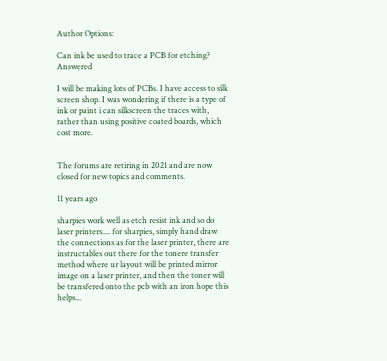Author Options:

Can ink be used to trace a PCB for etching? Answered

I will be making lots of PCBs. I have access to silk screen shop. I was wondering if there is a type of ink or paint i can silkscreen the traces with, rather than using positive coated boards, which cost more.


The forums are retiring in 2021 and are now closed for new topics and comments.

11 years ago

sharpies work well as etch resist ink and so do laser printers.... for sharpies, simply hand draw the connections as for the laser printer, there are instructables out there for the tonere transfer method where ur layout will be printed mirror image on a laser printer, and then the toner will be transfered onto the pcb with an iron hope this helps...